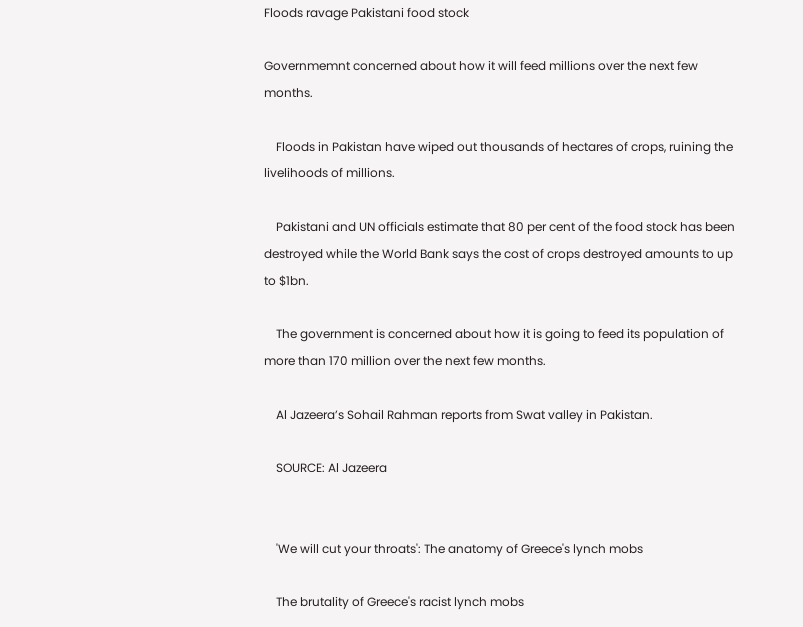Floods ravage Pakistani food stock

Governmemnt concerned about how it will feed millions over the next few months.

    Floods in Pakistan have wiped out thousands of hectares of crops, ruining the livelihoods of millions.

    Pakistani and UN officials estimate that 80 per cent of the food stock has been destroyed while the World Bank says the cost of crops destroyed amounts to up to $1bn.

    The government is concerned about how it is going to feed its population of more than 170 million over the next few months.

    Al Jazeera’s Sohail Rahman reports from Swat valley in Pakistan.

    SOURCE: Al Jazeera


    'We will cut your throats': The anatomy of Greece's lynch mobs

    The brutality of Greece's racist lynch mobs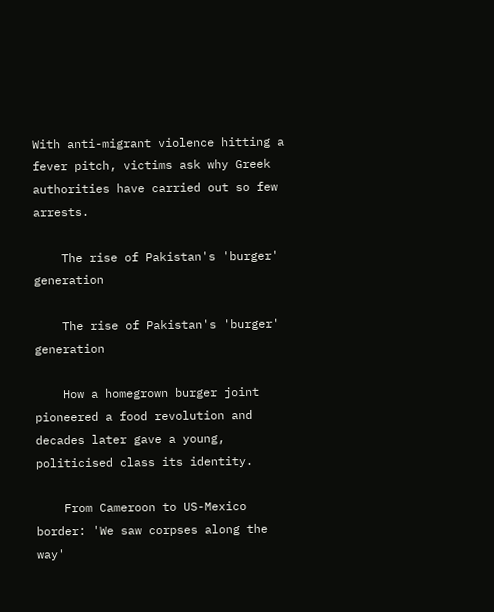With anti-migrant violence hitting a fever pitch, victims ask why Greek authorities have carried out so few arrests.

    The rise of Pakistan's 'burger' generation

    The rise of Pakistan's 'burger' generation

    How a homegrown burger joint pioneered a food revolution and decades later gave a young, politicised class its identity.

    From Cameroon to US-Mexico border: 'We saw corpses along the way'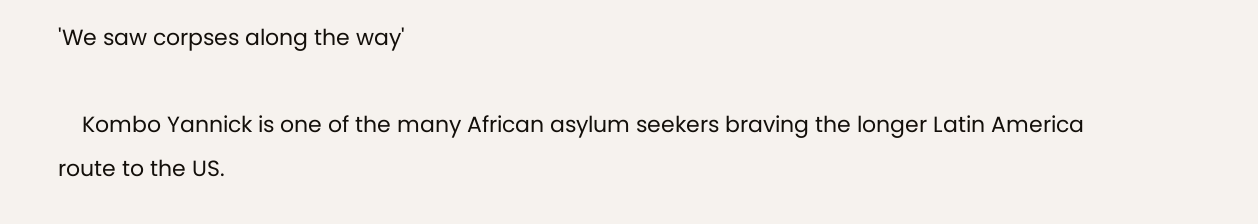'We saw corpses along the way'

    Kombo Yannick is one of the many African asylum seekers braving the longer Latin America route to the US.